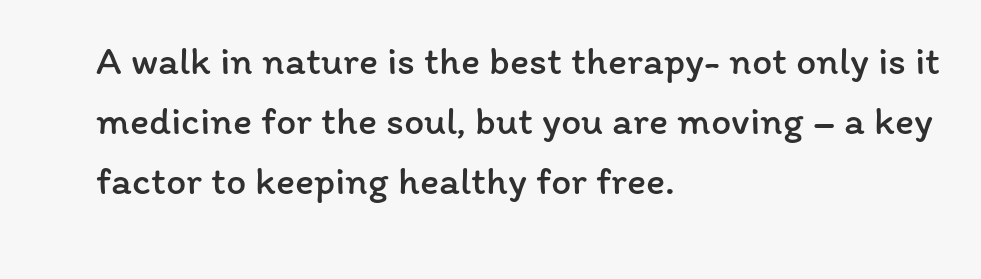A walk in nature is the best therapy- not only is it medicine for the soul, but you are moving – a key factor to keeping healthy for free.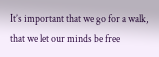It’s important that we go for a walk, that we let our minds be free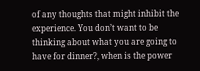of any thoughts that might inhibit the experience. You don’t want to be thinking about what you are going to have for dinner?, when is the power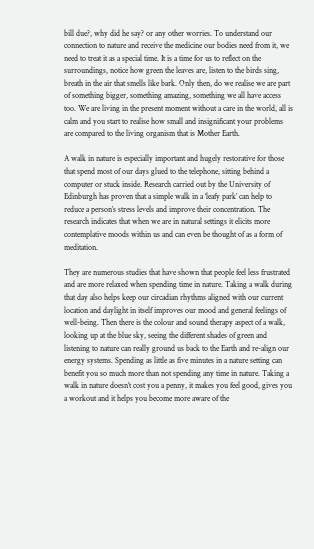bill due?, why did he say? or any other worries. To understand our connection to nature and receive the medicine our bodies need from it, we need to treat it as a special time. It is a time for us to reflect on the surroundings, notice how green the leaves are, listen to the birds sing, breath in the air that smells like bark. Only then, do we realise we are part of something bigger, something amazing, something we all have access too. We are living in the present moment without a care in the world, all is calm and you start to realise how small and insignificant your problems are compared to the living organism that is Mother Earth.

A walk in nature is especially important and hugely restorative for those that spend most of our days glued to the telephone, sitting behind a computer or stuck inside. Research carried out by the University of Edinburgh has proven that a simple walk in a ‘leafy park’ can help to reduce a person’s stress levels and improve their concentration. The research indicates that when we are in natural settings it elicits more contemplative moods within us and can even be thought of as a form of meditation.

They are numerous studies that have shown that people feel less frustrated and are more relaxed when spending time in nature. Taking a walk during that day also helps keep our circadian rhythms aligned with our current location and daylight in itself improves our mood and general feelings of well-being. Then there is the colour and sound therapy aspect of a walk, looking up at the blue sky, seeing the different shades of green and listening to nature can really ground us back to the Earth and re-align our energy systems. Spending as little as five minutes in a nature setting can benefit you so much more than not spending any time in nature. Taking a walk in nature doesn’t cost you a penny, it makes you feel good, gives you a workout and it helps you become more aware of the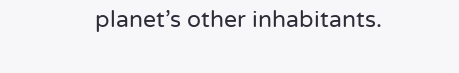planet’s other inhabitants.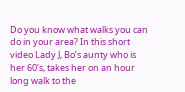Do you know what walks you can do in your area? In this short video Lady J, Bo’s aunty who is her 60’s, takes her on an hour long walk to the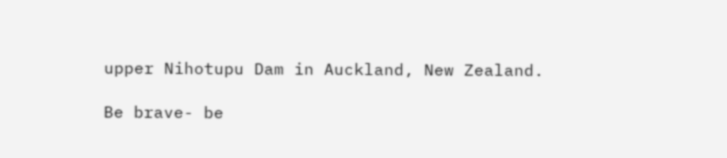upper Nihotupu Dam in Auckland, New Zealand.

Be brave- be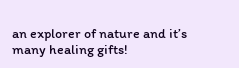an explorer of nature and it’s many healing gifts!